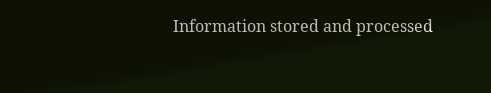Information stored and processed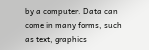by a computer. Data can come in many forms, such as text, graphics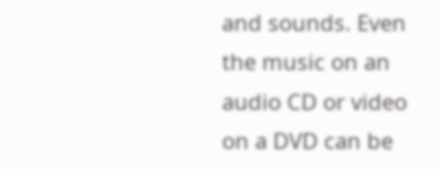and sounds. Even the music on an audio CD or video on a DVD can be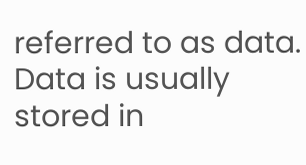referred to as data. Data is usually stored in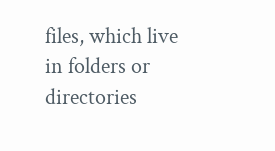files, which live in folders or directories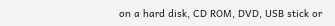on a hard disk, CD ROM, DVD, USB stick or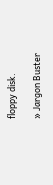floppy disk.

» Jargon Buster